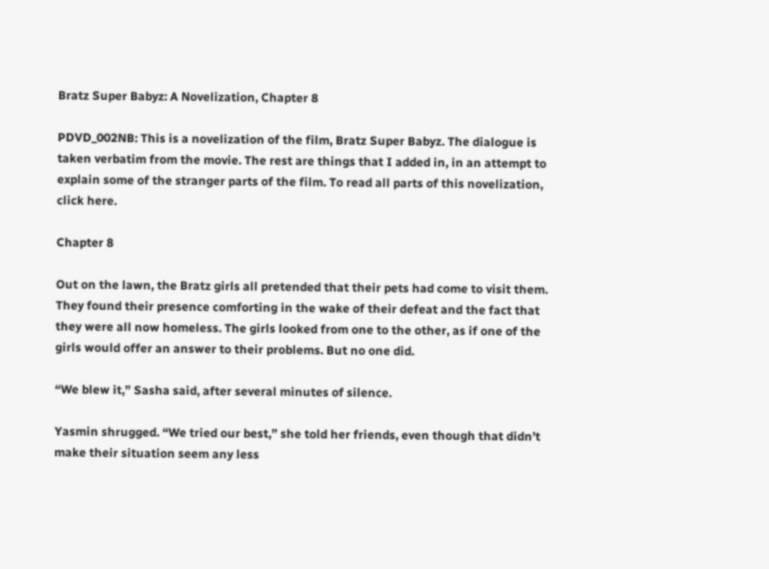Bratz Super Babyz: A Novelization, Chapter 8

PDVD_002NB: This is a novelization of the film, Bratz Super Babyz. The dialogue is taken verbatim from the movie. The rest are things that I added in, in an attempt to explain some of the stranger parts of the film. To read all parts of this novelization, click here.

Chapter 8

Out on the lawn, the Bratz girls all pretended that their pets had come to visit them. They found their presence comforting in the wake of their defeat and the fact that they were all now homeless. The girls looked from one to the other, as if one of the girls would offer an answer to their problems. But no one did.

“We blew it,” Sasha said, after several minutes of silence.

Yasmin shrugged. “We tried our best,” she told her friends, even though that didn’t make their situation seem any less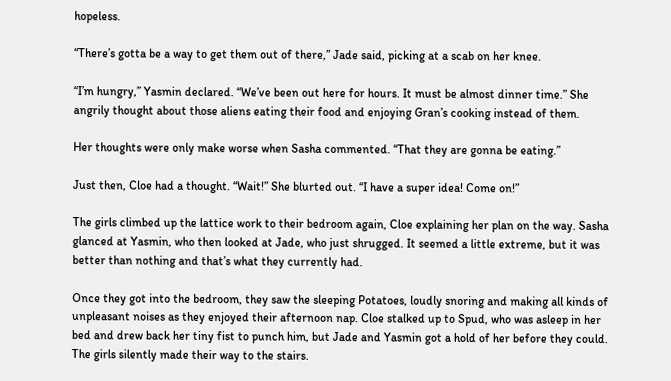hopeless.

“There’s gotta be a way to get them out of there,” Jade said, picking at a scab on her knee.

“I’m hungry,” Yasmin declared. “We’ve been out here for hours. It must be almost dinner time.” She angrily thought about those aliens eating their food and enjoying Gran’s cooking instead of them.

Her thoughts were only make worse when Sasha commented. “That they are gonna be eating.”

Just then, Cloe had a thought. “Wait!” She blurted out. “I have a super idea! Come on!”

The girls climbed up the lattice work to their bedroom again, Cloe explaining her plan on the way. Sasha glanced at Yasmin, who then looked at Jade, who just shrugged. It seemed a little extreme, but it was better than nothing and that’s what they currently had.

Once they got into the bedroom, they saw the sleeping Potatoes, loudly snoring and making all kinds of unpleasant noises as they enjoyed their afternoon nap. Cloe stalked up to Spud, who was asleep in her bed and drew back her tiny fist to punch him, but Jade and Yasmin got a hold of her before they could. The girls silently made their way to the stairs.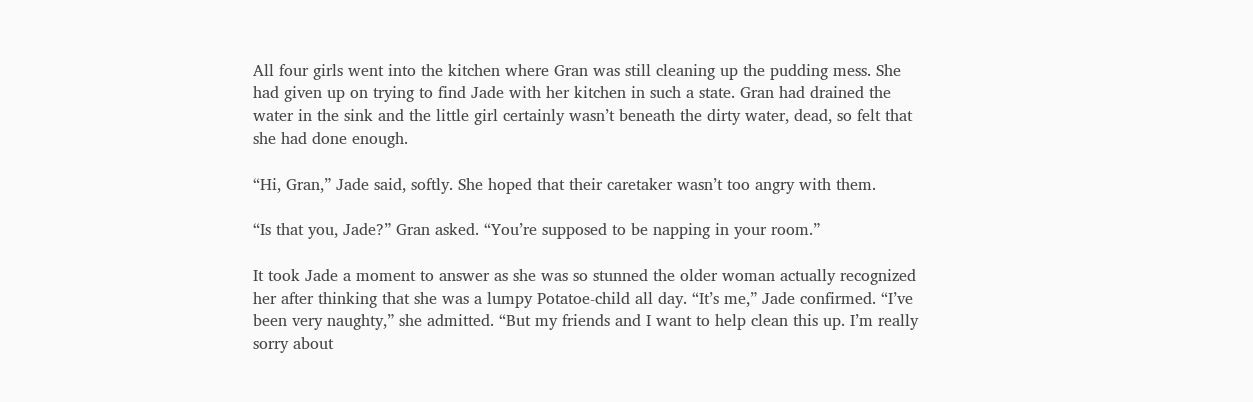All four girls went into the kitchen where Gran was still cleaning up the pudding mess. She had given up on trying to find Jade with her kitchen in such a state. Gran had drained the water in the sink and the little girl certainly wasn’t beneath the dirty water, dead, so felt that she had done enough.

“Hi, Gran,” Jade said, softly. She hoped that their caretaker wasn’t too angry with them.

“Is that you, Jade?” Gran asked. “You’re supposed to be napping in your room.”

It took Jade a moment to answer as she was so stunned the older woman actually recognized her after thinking that she was a lumpy Potatoe-child all day. “It’s me,” Jade confirmed. “I’ve been very naughty,” she admitted. “But my friends and I want to help clean this up. I’m really sorry about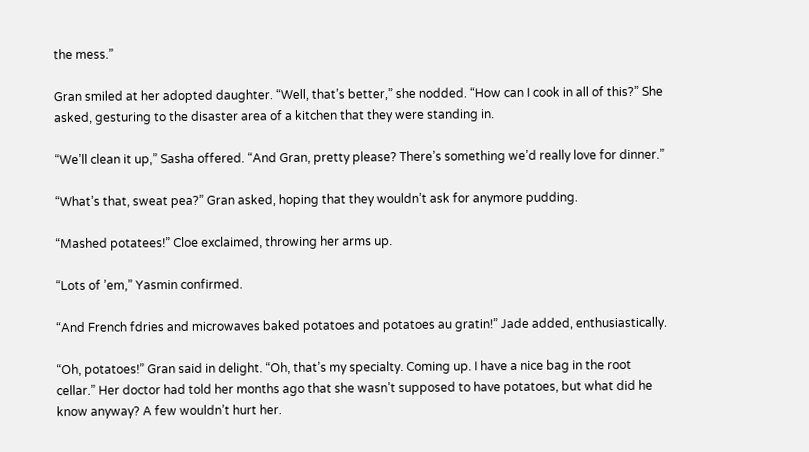the mess.”

Gran smiled at her adopted daughter. “Well, that’s better,” she nodded. “How can I cook in all of this?” She asked, gesturing to the disaster area of a kitchen that they were standing in.

“We’ll clean it up,” Sasha offered. “And Gran, pretty please? There’s something we’d really love for dinner.”

“What’s that, sweat pea?” Gran asked, hoping that they wouldn’t ask for anymore pudding.

“Mashed potatees!” Cloe exclaimed, throwing her arms up.

“Lots of ’em,” Yasmin confirmed.

“And French fdries and microwaves baked potatoes and potatoes au gratin!” Jade added, enthusiastically.

“Oh, potatoes!” Gran said in delight. “Oh, that’s my specialty. Coming up. I have a nice bag in the root cellar.” Her doctor had told her months ago that she wasn’t supposed to have potatoes, but what did he know anyway? A few wouldn’t hurt her.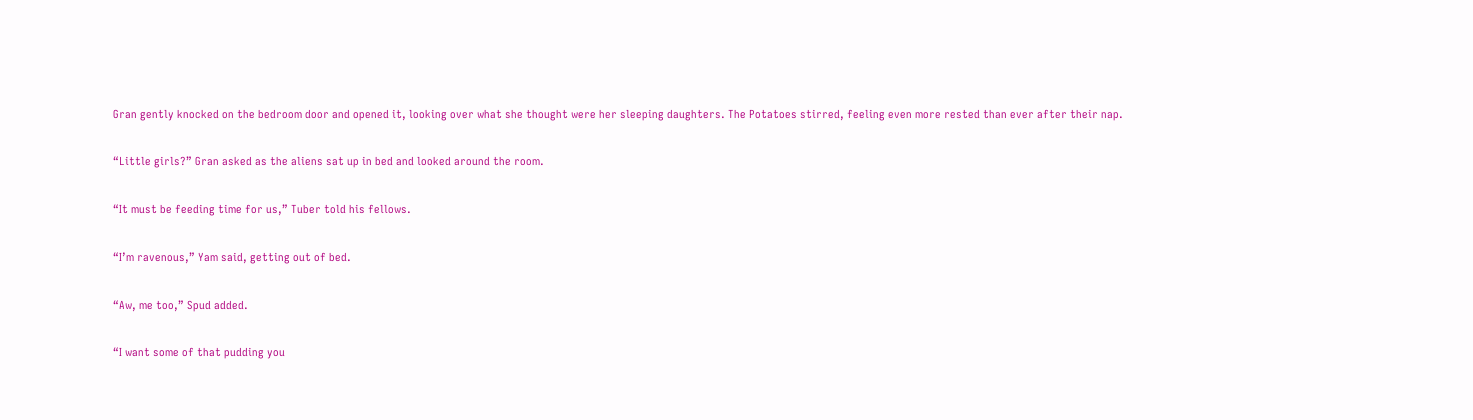Gran gently knocked on the bedroom door and opened it, looking over what she thought were her sleeping daughters. The Potatoes stirred, feeling even more rested than ever after their nap.

“Little girls?” Gran asked as the aliens sat up in bed and looked around the room.

“It must be feeding time for us,” Tuber told his fellows.

“I’m ravenous,” Yam said, getting out of bed.

“Aw, me too,” Spud added.

“I want some of that pudding you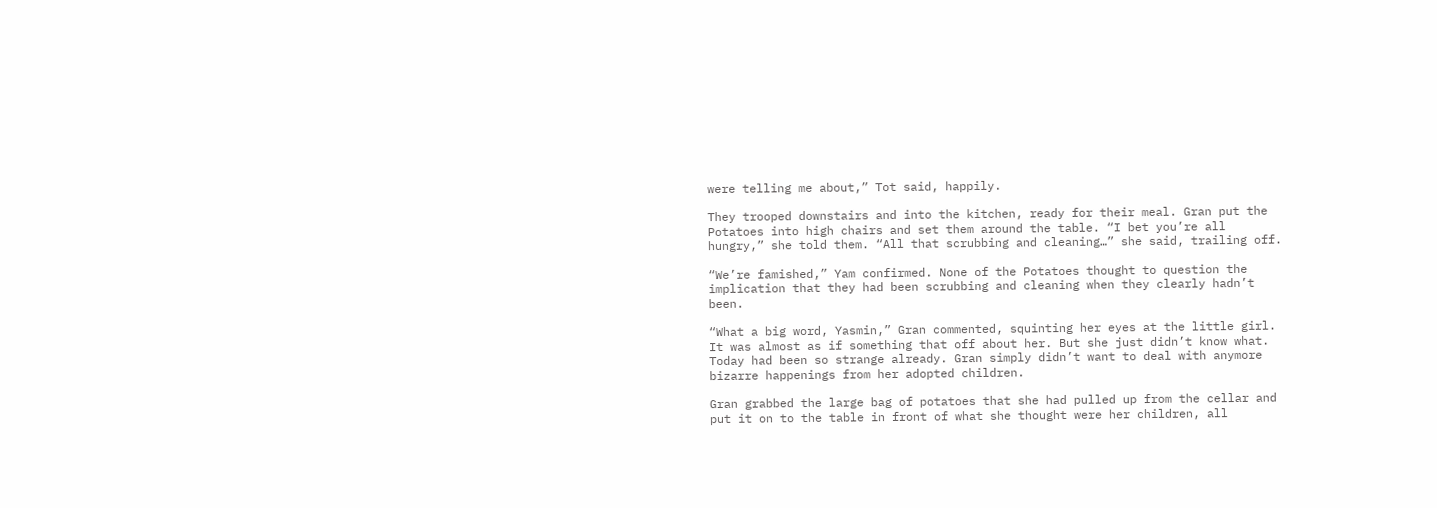were telling me about,” Tot said, happily.

They trooped downstairs and into the kitchen, ready for their meal. Gran put the Potatoes into high chairs and set them around the table. “I bet you’re all hungry,” she told them. “All that scrubbing and cleaning…” she said, trailing off.

“We’re famished,” Yam confirmed. None of the Potatoes thought to question the implication that they had been scrubbing and cleaning when they clearly hadn’t been.

“What a big word, Yasmin,” Gran commented, squinting her eyes at the little girl. It was almost as if something that off about her. But she just didn’t know what. Today had been so strange already. Gran simply didn’t want to deal with anymore bizarre happenings from her adopted children.

Gran grabbed the large bag of potatoes that she had pulled up from the cellar and put it on to the table in front of what she thought were her children, all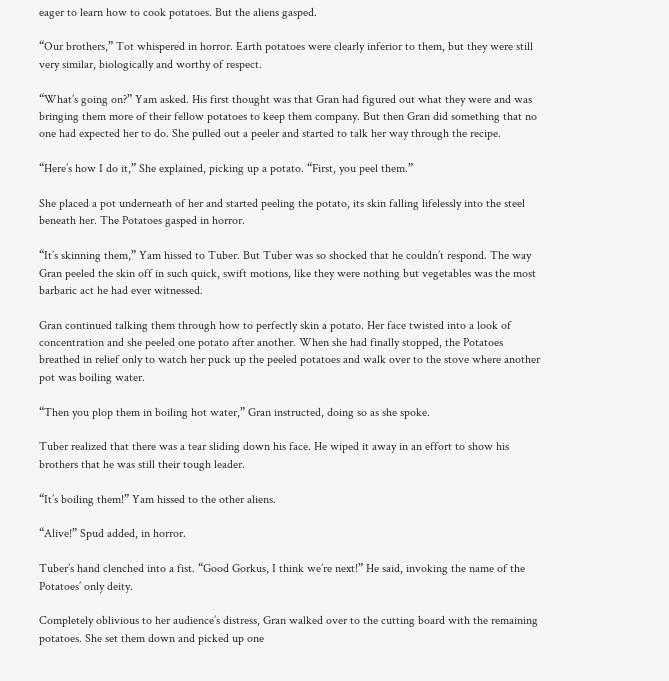eager to learn how to cook potatoes. But the aliens gasped.

“Our brothers,” Tot whispered in horror. Earth potatoes were clearly inferior to them, but they were still very similar, biologically and worthy of respect.

“What’s going on?” Yam asked. His first thought was that Gran had figured out what they were and was bringing them more of their fellow potatoes to keep them company. But then Gran did something that no one had expected her to do. She pulled out a peeler and started to talk her way through the recipe.

“Here’s how I do it,” She explained, picking up a potato. “First, you peel them.”

She placed a pot underneath of her and started peeling the potato, its skin falling lifelessly into the steel beneath her. The Potatoes gasped in horror.

“It’s skinning them,” Yam hissed to Tuber. But Tuber was so shocked that he couldn’t respond. The way Gran peeled the skin off in such quick, swift motions, like they were nothing but vegetables was the most barbaric act he had ever witnessed.

Gran continued talking them through how to perfectly skin a potato. Her face twisted into a look of concentration and she peeled one potato after another. When she had finally stopped, the Potatoes breathed in relief only to watch her puck up the peeled potatoes and walk over to the stove where another pot was boiling water.

“Then you plop them in boiling hot water,” Gran instructed, doing so as she spoke.

Tuber realized that there was a tear sliding down his face. He wiped it away in an effort to show his brothers that he was still their tough leader.

“It’s boiling them!” Yam hissed to the other aliens.

“Alive!” Spud added, in horror.

Tuber’s hand clenched into a fist. “Good Gorkus, I think we’re next!” He said, invoking the name of the Potatoes’ only deity.

Completely oblivious to her audience’s distress, Gran walked over to the cutting board with the remaining potatoes. She set them down and picked up one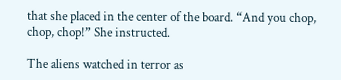that she placed in the center of the board. “And you chop, chop, chop!” She instructed.

The aliens watched in terror as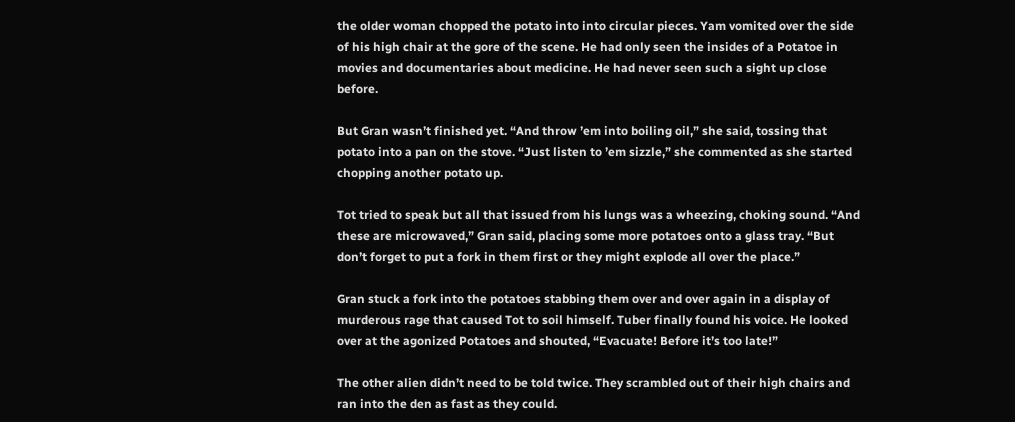the older woman chopped the potato into into circular pieces. Yam vomited over the side of his high chair at the gore of the scene. He had only seen the insides of a Potatoe in movies and documentaries about medicine. He had never seen such a sight up close before.

But Gran wasn’t finished yet. “And throw ’em into boiling oil,” she said, tossing that potato into a pan on the stove. “Just listen to ’em sizzle,” she commented as she started chopping another potato up.

Tot tried to speak but all that issued from his lungs was a wheezing, choking sound. “And these are microwaved,” Gran said, placing some more potatoes onto a glass tray. “But don’t forget to put a fork in them first or they might explode all over the place.”

Gran stuck a fork into the potatoes stabbing them over and over again in a display of murderous rage that caused Tot to soil himself. Tuber finally found his voice. He looked over at the agonized Potatoes and shouted, “Evacuate! Before it’s too late!”

The other alien didn’t need to be told twice. They scrambled out of their high chairs and ran into the den as fast as they could.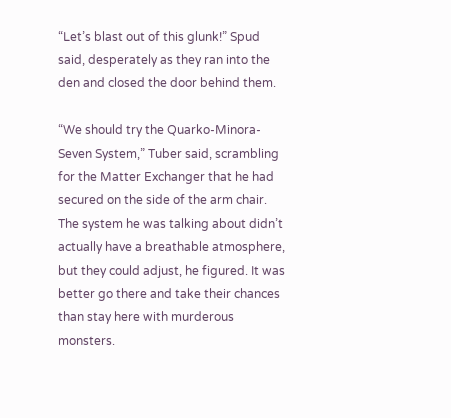“Let’s blast out of this glunk!” Spud said, desperately as they ran into the den and closed the door behind them.

“We should try the Quarko-Minora-Seven System,” Tuber said, scrambling for the Matter Exchanger that he had secured on the side of the arm chair. The system he was talking about didn’t actually have a breathable atmosphere, but they could adjust, he figured. It was better go there and take their chances than stay here with murderous monsters.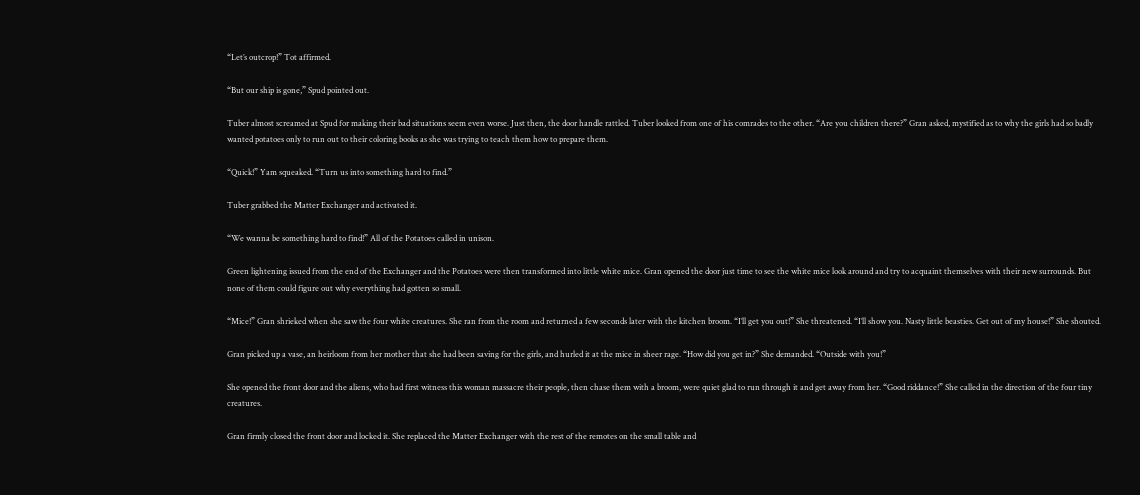“Let’s outcrop!” Tot affirmed.

“But our ship is gone,” Spud pointed out.

Tuber almost screamed at Spud for making their bad situations seem even worse. Just then, the door handle rattled. Tuber looked from one of his comrades to the other. “Are you children there?” Gran asked, mystified as to why the girls had so badly wanted potatoes only to run out to their coloring books as she was trying to teach them how to prepare them.

“Quick!” Yam squeaked. “Turn us into something hard to find.”

Tuber grabbed the Matter Exchanger and activated it.

“We wanna be something hard to find!” All of the Potatoes called in unison.

Green lightening issued from the end of the Exchanger and the Potatoes were then transformed into little white mice. Gran opened the door just time to see the white mice look around and try to acquaint themselves with their new surrounds. But none of them could figure out why everything had gotten so small.

“Mice!” Gran shrieked when she saw the four white creatures. She ran from the room and returned a few seconds later with the kitchen broom. “I’ll get you out!” She threatened. “I’ll show you. Nasty little beasties. Get out of my house!” She shouted.

Gran picked up a vase, an heirloom from her mother that she had been saving for the girls, and hurled it at the mice in sheer rage. “How did you get in?” She demanded. “Outside with you!”

She opened the front door and the aliens, who had first witness this woman massacre their people, then chase them with a broom, were quiet glad to run through it and get away from her. “Good riddance!” She called in the direction of the four tiny creatures.

Gran firmly closed the front door and locked it. She replaced the Matter Exchanger with the rest of the remotes on the small table and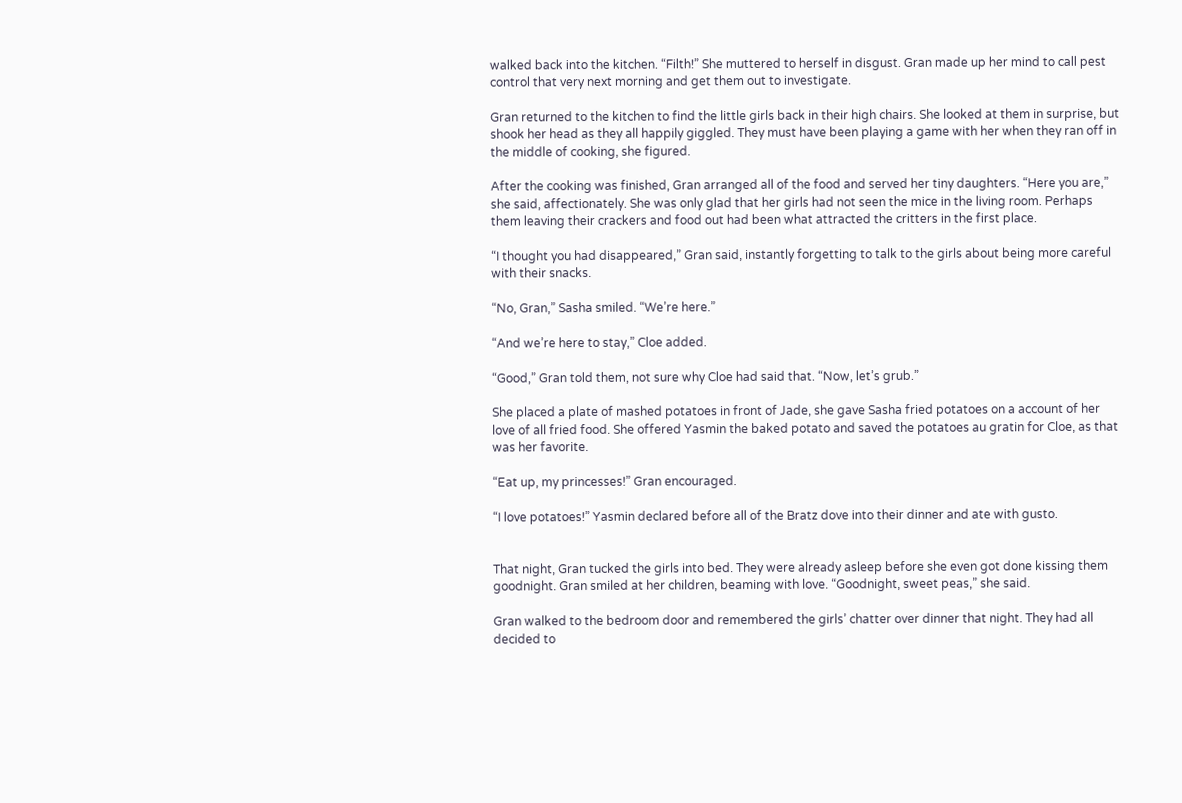walked back into the kitchen. “Filth!” She muttered to herself in disgust. Gran made up her mind to call pest control that very next morning and get them out to investigate.

Gran returned to the kitchen to find the little girls back in their high chairs. She looked at them in surprise, but shook her head as they all happily giggled. They must have been playing a game with her when they ran off in the middle of cooking, she figured.

After the cooking was finished, Gran arranged all of the food and served her tiny daughters. “Here you are,” she said, affectionately. She was only glad that her girls had not seen the mice in the living room. Perhaps them leaving their crackers and food out had been what attracted the critters in the first place.

“I thought you had disappeared,” Gran said, instantly forgetting to talk to the girls about being more careful with their snacks.

“No, Gran,” Sasha smiled. “We’re here.”

“And we’re here to stay,” Cloe added.

“Good,” Gran told them, not sure why Cloe had said that. “Now, let’s grub.”

She placed a plate of mashed potatoes in front of Jade, she gave Sasha fried potatoes on a account of her love of all fried food. She offered Yasmin the baked potato and saved the potatoes au gratin for Cloe, as that was her favorite.

“Eat up, my princesses!” Gran encouraged.

“I love potatoes!” Yasmin declared before all of the Bratz dove into their dinner and ate with gusto.


That night, Gran tucked the girls into bed. They were already asleep before she even got done kissing them goodnight. Gran smiled at her children, beaming with love. “Goodnight, sweet peas,” she said.

Gran walked to the bedroom door and remembered the girls’ chatter over dinner that night. They had all decided to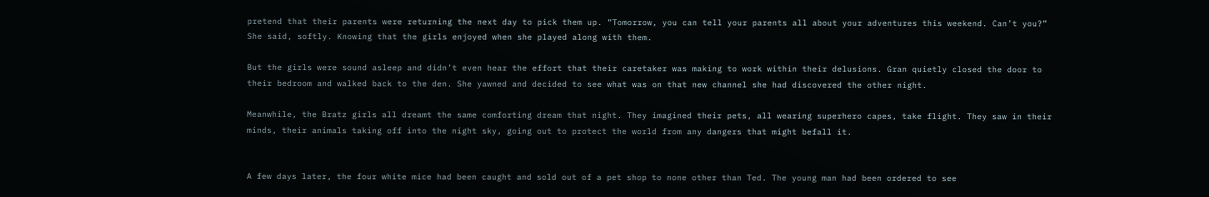pretend that their parents were returning the next day to pick them up. “Tomorrow, you can tell your parents all about your adventures this weekend. Can’t you?” She said, softly. Knowing that the girls enjoyed when she played along with them.

But the girls were sound asleep and didn’t even hear the effort that their caretaker was making to work within their delusions. Gran quietly closed the door to their bedroom and walked back to the den. She yawned and decided to see what was on that new channel she had discovered the other night.

Meanwhile, the Bratz girls all dreamt the same comforting dream that night. They imagined their pets, all wearing superhero capes, take flight. They saw in their minds, their animals taking off into the night sky, going out to protect the world from any dangers that might befall it.


A few days later, the four white mice had been caught and sold out of a pet shop to none other than Ted. The young man had been ordered to see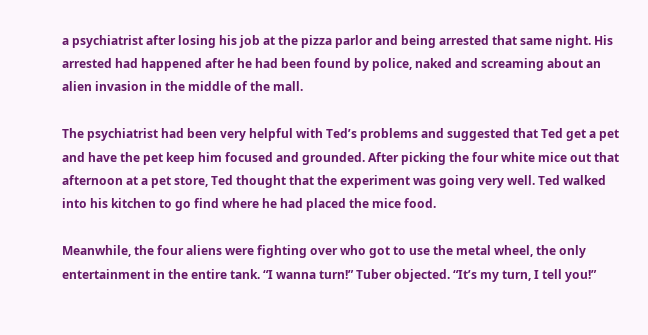a psychiatrist after losing his job at the pizza parlor and being arrested that same night. His arrested had happened after he had been found by police, naked and screaming about an alien invasion in the middle of the mall.

The psychiatrist had been very helpful with Ted’s problems and suggested that Ted get a pet and have the pet keep him focused and grounded. After picking the four white mice out that afternoon at a pet store, Ted thought that the experiment was going very well. Ted walked into his kitchen to go find where he had placed the mice food.

Meanwhile, the four aliens were fighting over who got to use the metal wheel, the only entertainment in the entire tank. “I wanna turn!” Tuber objected. “It’s my turn, I tell you!”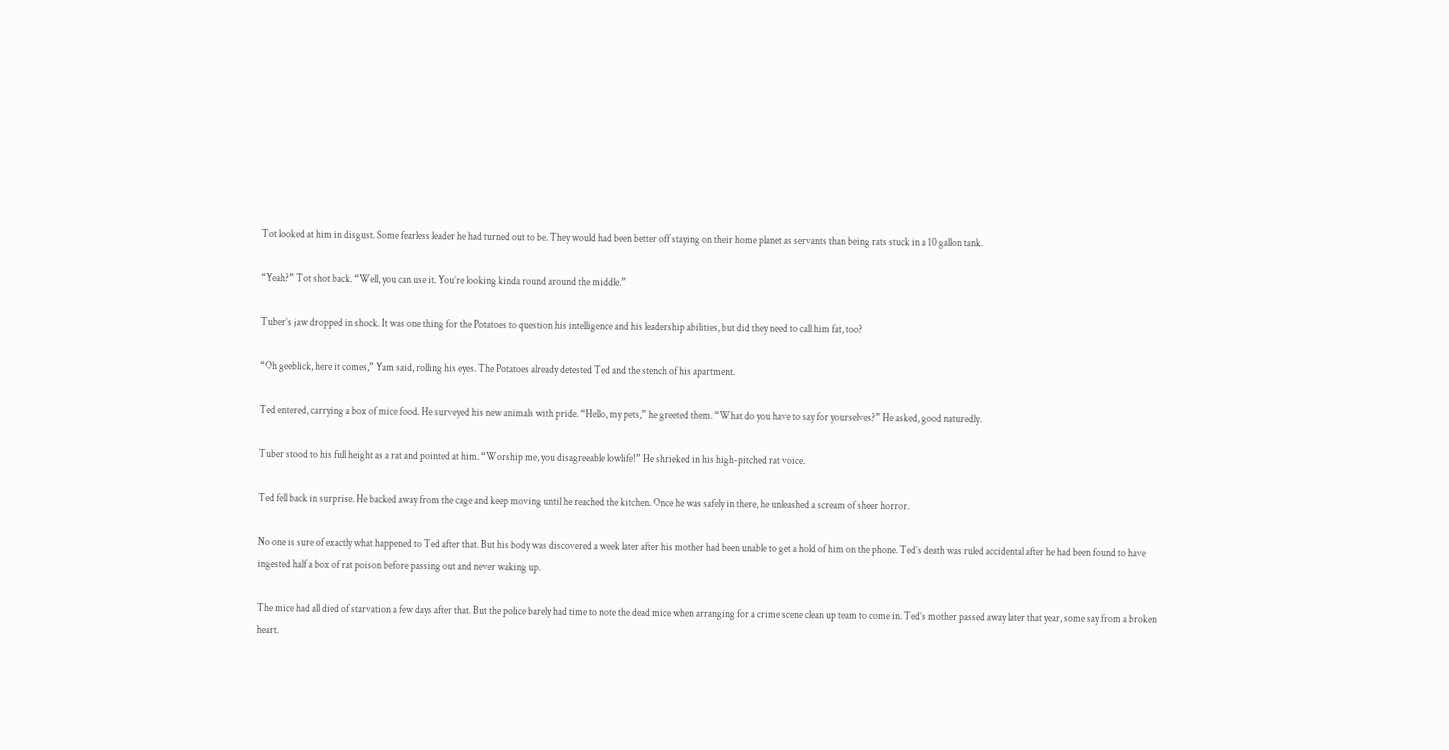Tot looked at him in disgust. Some fearless leader he had turned out to be. They would had been better off staying on their home planet as servants than being rats stuck in a 10 gallon tank.

“Yeah?” Tot shot back. “Well, you can use it. You’re looking kinda round around the middle.”

Tuber’s jaw dropped in shock. It was one thing for the Potatoes to question his intelligence and his leadership abilities, but did they need to call him fat, too?

“Oh geeblick, here it comes,” Yam said, rolling his eyes. The Potatoes already detested Ted and the stench of his apartment.

Ted entered, carrying a box of mice food. He surveyed his new animals with pride. “Hello, my pets,” he greeted them. “What do you have to say for yourselves?” He asked, good naturedly.

Tuber stood to his full height as a rat and pointed at him. “Worship me, you disagreeable lowlife!” He shrieked in his high-pitched rat voice.

Ted fell back in surprise. He backed away from the cage and keep moving until he reached the kitchen. Once he was safely in there, he unleashed a scream of sheer horror.

No one is sure of exactly what happened to Ted after that. But his body was discovered a week later after his mother had been unable to get a hold of him on the phone. Ted’s death was ruled accidental after he had been found to have ingested half a box of rat poison before passing out and never waking up.

The mice had all died of starvation a few days after that. But the police barely had time to note the dead mice when arranging for a crime scene clean up team to come in. Ted’s mother passed away later that year, some say from a broken heart.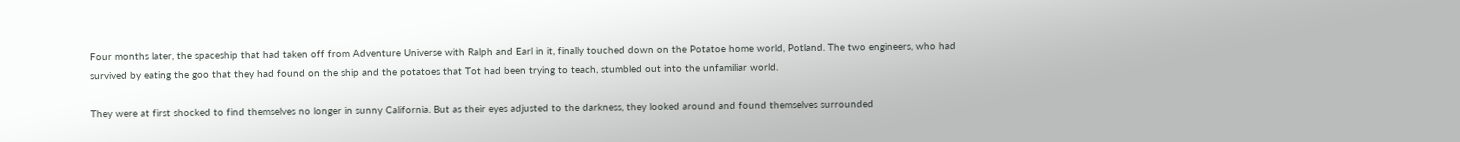Four months later, the spaceship that had taken off from Adventure Universe with Ralph and Earl in it, finally touched down on the Potatoe home world, Potland. The two engineers, who had survived by eating the goo that they had found on the ship and the potatoes that Tot had been trying to teach, stumbled out into the unfamiliar world.

They were at first shocked to find themselves no longer in sunny California. But as their eyes adjusted to the darkness, they looked around and found themselves surrounded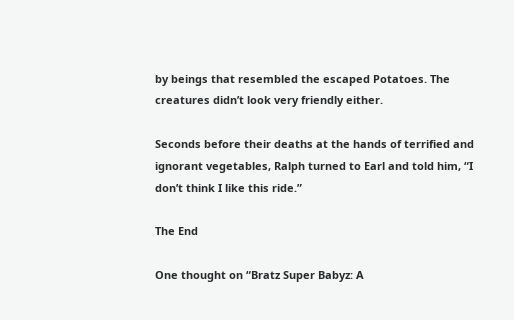by beings that resembled the escaped Potatoes. The creatures didn’t look very friendly either.

Seconds before their deaths at the hands of terrified and ignorant vegetables, Ralph turned to Earl and told him, “I don’t think I like this ride.”

The End

One thought on “Bratz Super Babyz: A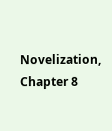Novelization, Chapter 8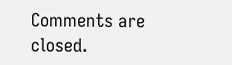Comments are closed.